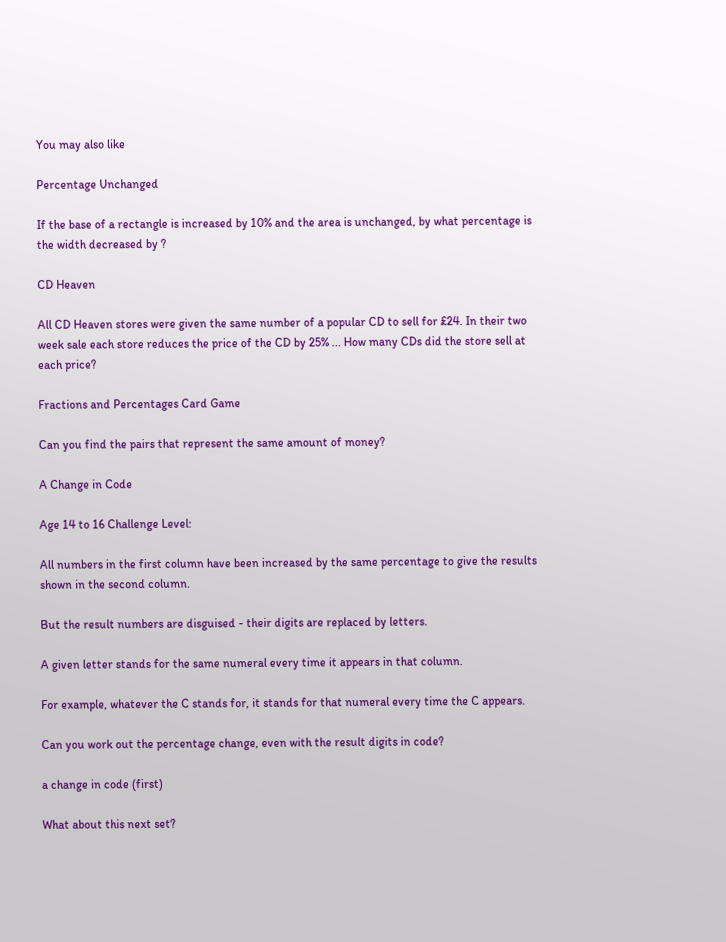You may also like

Percentage Unchanged

If the base of a rectangle is increased by 10% and the area is unchanged, by what percentage is the width decreased by ?

CD Heaven

All CD Heaven stores were given the same number of a popular CD to sell for £24. In their two week sale each store reduces the price of the CD by 25% ... How many CDs did the store sell at each price?

Fractions and Percentages Card Game

Can you find the pairs that represent the same amount of money?

A Change in Code

Age 14 to 16 Challenge Level:

All numbers in the first column have been increased by the same percentage to give the results shown in the second column.

But the result numbers are disguised - their digits are replaced by letters.

A given letter stands for the same numeral every time it appears in that column.

For example, whatever the C stands for, it stands for that numeral every time the C appears.

Can you work out the percentage change, even with the result digits in code?

a change in code (first)

What about this next set?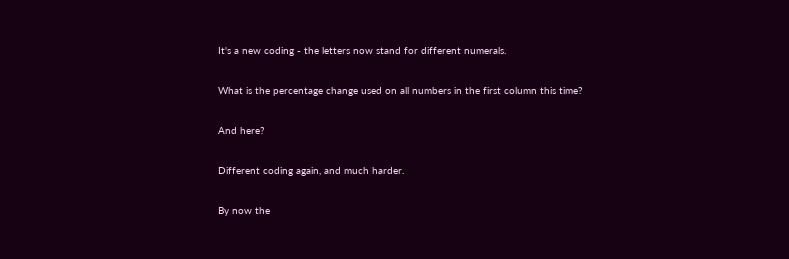It's a new coding - the letters now stand for different numerals.

What is the percentage change used on all numbers in the first column this time?

And here?

Different coding again, and much harder.

By now the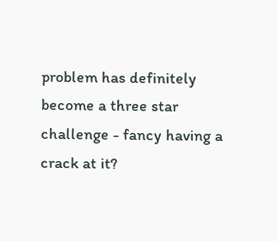problem has definitely become a three star challenge - fancy having a crack at it?